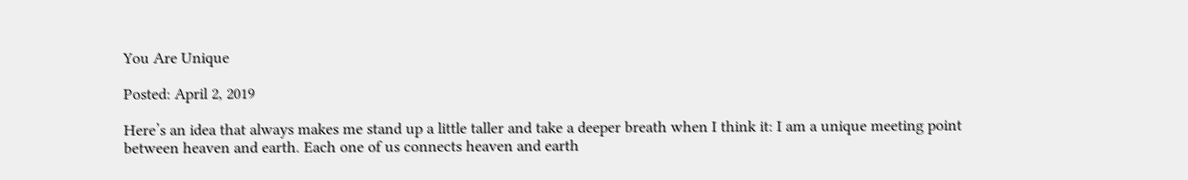You Are Unique

Posted: April 2, 2019

Here’s an idea that always makes me stand up a little taller and take a deeper breath when I think it: I am a unique meeting point between heaven and earth. Each one of us connects heaven and earth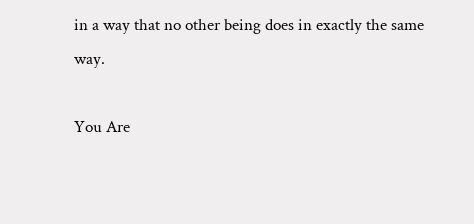in a way that no other being does in exactly the same way.

You Are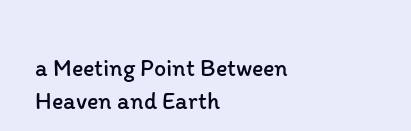a Meeting Point Between Heaven and Earth